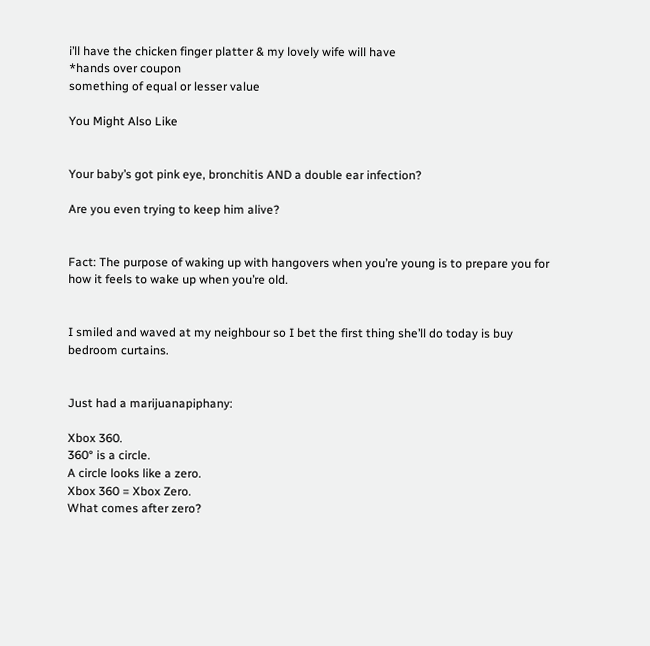i’ll have the chicken finger platter & my lovely wife will have
*hands over coupon
something of equal or lesser value

You Might Also Like


Your baby’s got pink eye, bronchitis AND a double ear infection?

Are you even trying to keep him alive?


Fact: The purpose of waking up with hangovers when you’re young is to prepare you for how it feels to wake up when you’re old.


I smiled and waved at my neighbour so I bet the first thing she’ll do today is buy bedroom curtains.


Just had a marijuanapiphany:

Xbox 360.
360° is a circle.
A circle looks like a zero.
Xbox 360 = Xbox Zero.
What comes after zero?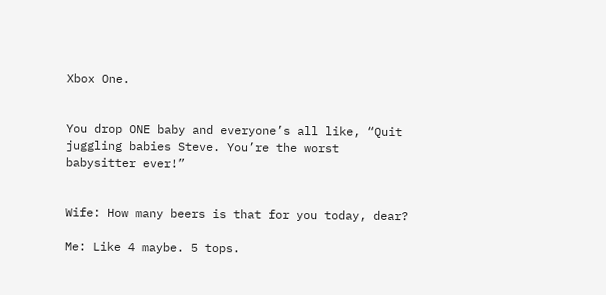Xbox One.


You drop ONE baby and everyone’s all like, “Quit juggling babies Steve. You’re the worst babysitter ever!”


Wife: How many beers is that for you today, dear?

Me: Like 4 maybe. 5 tops.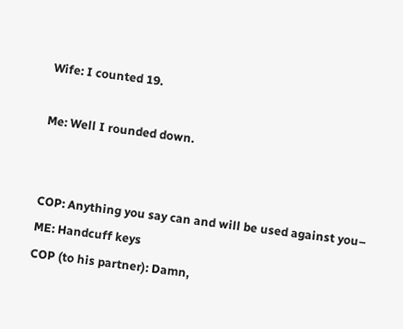Wife: I counted 19.

Me: Well I rounded down.


COP: Anything you say can and will be used against you–
ME: Handcuff keys
COP (to his partner): Damn,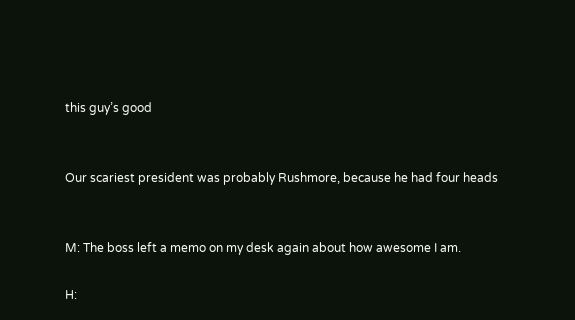this guy’s good


Our scariest president was probably Rushmore, because he had four heads


M: The boss left a memo on my desk again about how awesome I am.

H: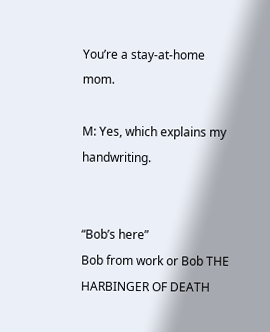You’re a stay-at-home mom.

M: Yes, which explains my handwriting.


“Bob’s here”
Bob from work or Bob THE HARBINGER OF DEATH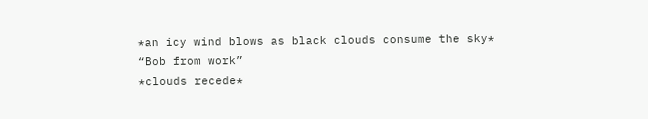*an icy wind blows as black clouds consume the sky*
“Bob from work”
*clouds recede*